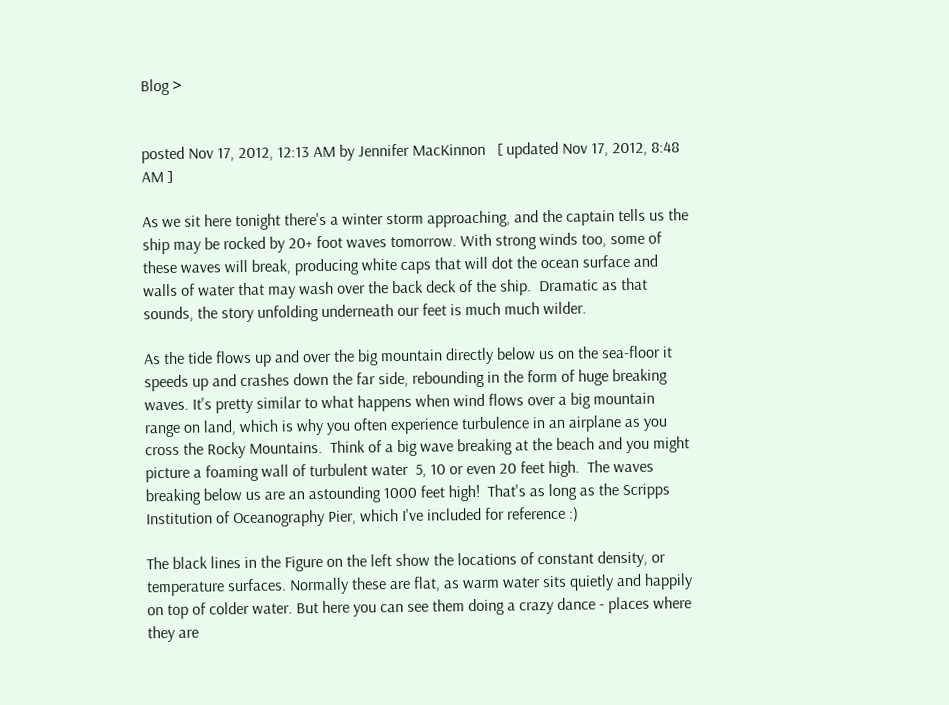Blog >


posted Nov 17, 2012, 12:13 AM by Jennifer MacKinnon   [ updated Nov 17, 2012, 8:48 AM ]

As we sit here tonight there's a winter storm approaching, and the captain tells us the ship may be rocked by 20+ foot waves tomorrow. With strong winds too, some of these waves will break, producing white caps that will dot the ocean surface and walls of water that may wash over the back deck of the ship.  Dramatic as that sounds, the story unfolding underneath our feet is much much wilder.

As the tide flows up and over the big mountain directly below us on the sea-floor it speeds up and crashes down the far side, rebounding in the form of huge breaking waves. It's pretty similar to what happens when wind flows over a big mountain range on land, which is why you often experience turbulence in an airplane as you cross the Rocky Mountains.  Think of a big wave breaking at the beach and you might picture a foaming wall of turbulent water  5, 10 or even 20 feet high.  The waves breaking below us are an astounding 1000 feet high!  That's as long as the Scripps Institution of Oceanography Pier, which I've included for reference :)

The black lines in the Figure on the left show the locations of constant density, or temperature surfaces. Normally these are flat, as warm water sits quietly and happily on top of colder water. But here you can see them doing a crazy dance - places where they are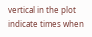vertical in the plot indicate times when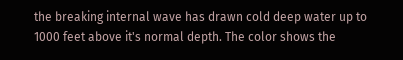the breaking internal wave has drawn cold deep water up to 1000 feet above it's normal depth. The color shows the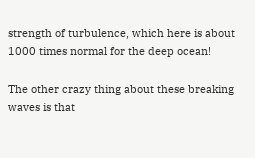strength of turbulence, which here is about 1000 times normal for the deep ocean!

The other crazy thing about these breaking waves is that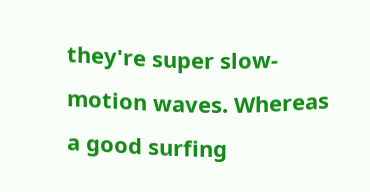they're super slow-motion waves. Whereas a good surfing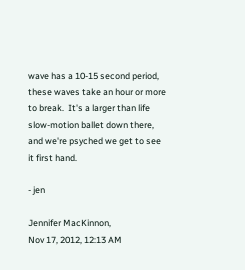wave has a 10-15 second period, these waves take an hour or more to break.  It's a larger than life slow-motion ballet down there, and we're psyched we get to see it first hand.

- jen

Jennifer MacKinnon,
Nov 17, 2012, 12:13 AM